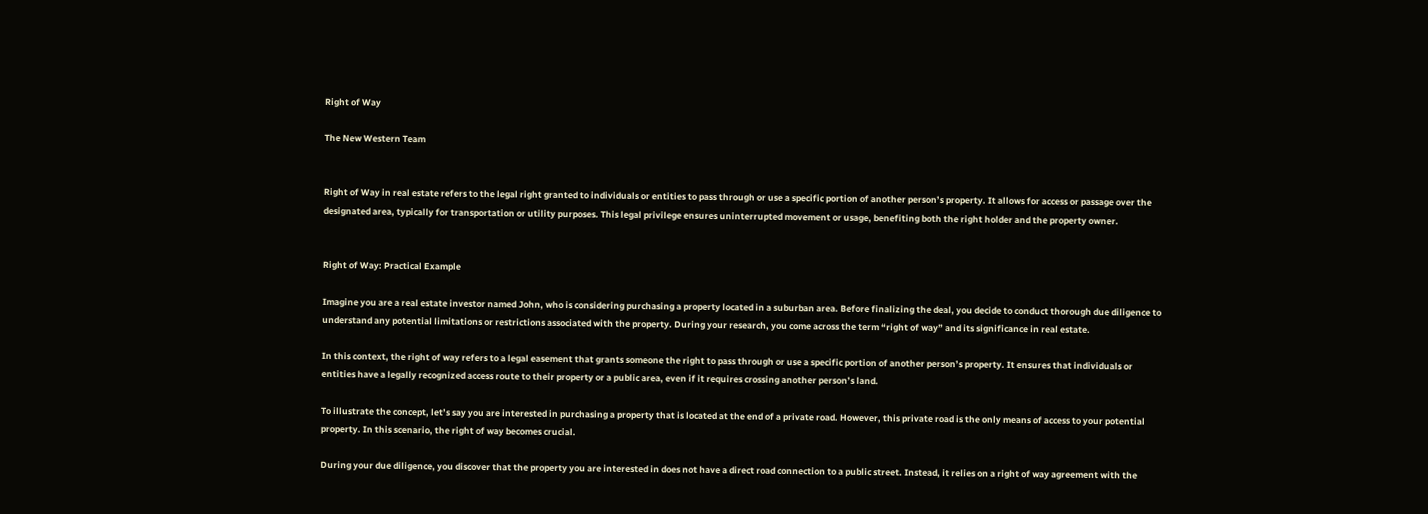Right of Way

The New Western Team


Right of Way in real estate refers to the legal right granted to individuals or entities to pass through or use a specific portion of another person’s property. It allows for access or passage over the designated area, typically for transportation or utility purposes. This legal privilege ensures uninterrupted movement or usage, benefiting both the right holder and the property owner.


Right of Way: Practical Example

Imagine you are a real estate investor named John, who is considering purchasing a property located in a suburban area. Before finalizing the deal, you decide to conduct thorough due diligence to understand any potential limitations or restrictions associated with the property. During your research, you come across the term “right of way” and its significance in real estate.

In this context, the right of way refers to a legal easement that grants someone the right to pass through or use a specific portion of another person’s property. It ensures that individuals or entities have a legally recognized access route to their property or a public area, even if it requires crossing another person’s land.

To illustrate the concept, let’s say you are interested in purchasing a property that is located at the end of a private road. However, this private road is the only means of access to your potential property. In this scenario, the right of way becomes crucial.

During your due diligence, you discover that the property you are interested in does not have a direct road connection to a public street. Instead, it relies on a right of way agreement with the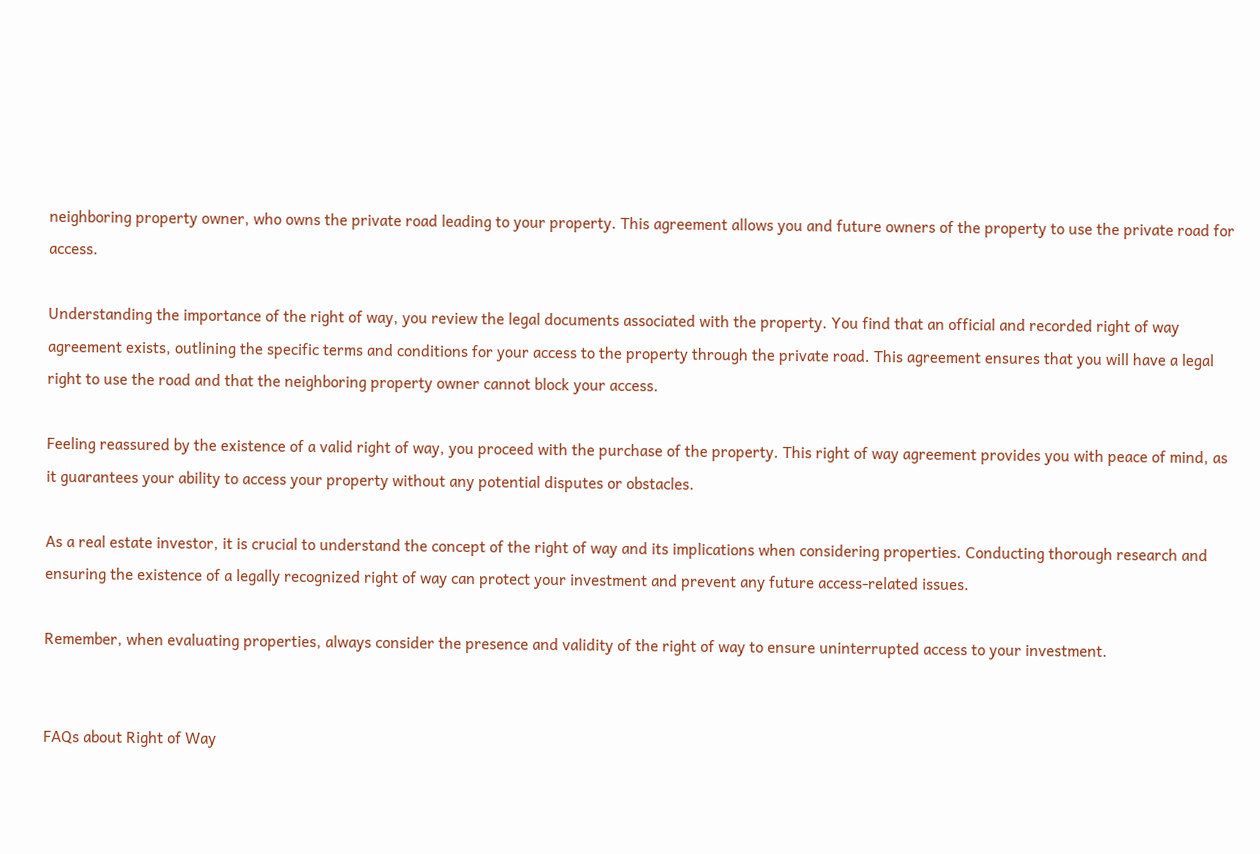neighboring property owner, who owns the private road leading to your property. This agreement allows you and future owners of the property to use the private road for access.

Understanding the importance of the right of way, you review the legal documents associated with the property. You find that an official and recorded right of way agreement exists, outlining the specific terms and conditions for your access to the property through the private road. This agreement ensures that you will have a legal right to use the road and that the neighboring property owner cannot block your access.

Feeling reassured by the existence of a valid right of way, you proceed with the purchase of the property. This right of way agreement provides you with peace of mind, as it guarantees your ability to access your property without any potential disputes or obstacles.

As a real estate investor, it is crucial to understand the concept of the right of way and its implications when considering properties. Conducting thorough research and ensuring the existence of a legally recognized right of way can protect your investment and prevent any future access-related issues.

Remember, when evaluating properties, always consider the presence and validity of the right of way to ensure uninterrupted access to your investment.


FAQs about Right of Way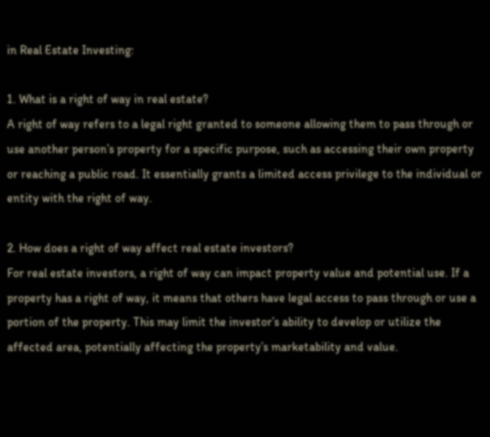in Real Estate Investing:

1. What is a right of way in real estate?
A right of way refers to a legal right granted to someone allowing them to pass through or use another person’s property for a specific purpose, such as accessing their own property or reaching a public road. It essentially grants a limited access privilege to the individual or entity with the right of way.

2. How does a right of way affect real estate investors?
For real estate investors, a right of way can impact property value and potential use. If a property has a right of way, it means that others have legal access to pass through or use a portion of the property. This may limit the investor’s ability to develop or utilize the affected area, potentially affecting the property’s marketability and value.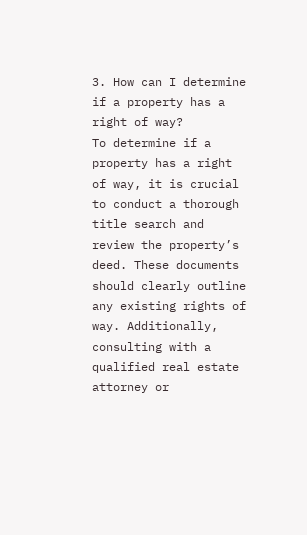3. How can I determine if a property has a right of way?
To determine if a property has a right of way, it is crucial to conduct a thorough title search and review the property’s deed. These documents should clearly outline any existing rights of way. Additionally, consulting with a qualified real estate attorney or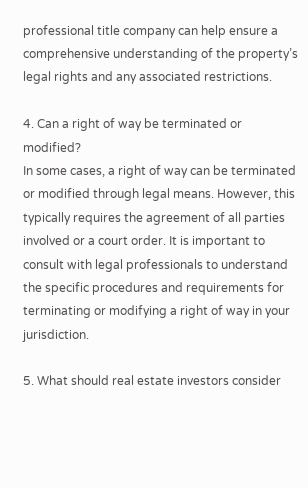professional title company can help ensure a comprehensive understanding of the property’s legal rights and any associated restrictions.

4. Can a right of way be terminated or modified?
In some cases, a right of way can be terminated or modified through legal means. However, this typically requires the agreement of all parties involved or a court order. It is important to consult with legal professionals to understand the specific procedures and requirements for terminating or modifying a right of way in your jurisdiction.

5. What should real estate investors consider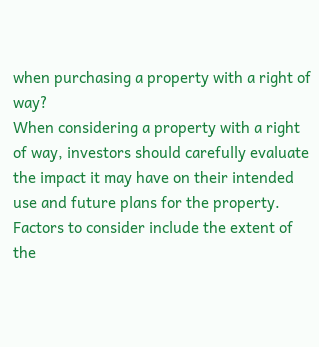when purchasing a property with a right of way?
When considering a property with a right of way, investors should carefully evaluate the impact it may have on their intended use and future plans for the property. Factors to consider include the extent of the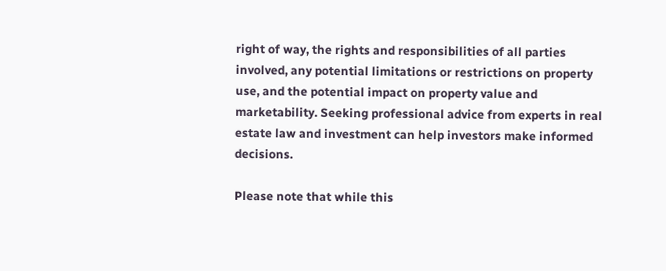right of way, the rights and responsibilities of all parties involved, any potential limitations or restrictions on property use, and the potential impact on property value and marketability. Seeking professional advice from experts in real estate law and investment can help investors make informed decisions.

Please note that while this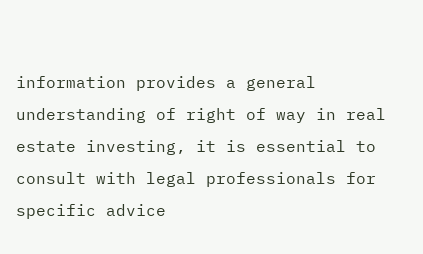information provides a general understanding of right of way in real estate investing, it is essential to consult with legal professionals for specific advice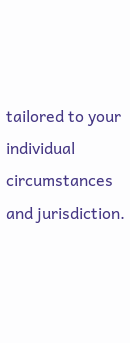tailored to your individual circumstances and jurisdiction.